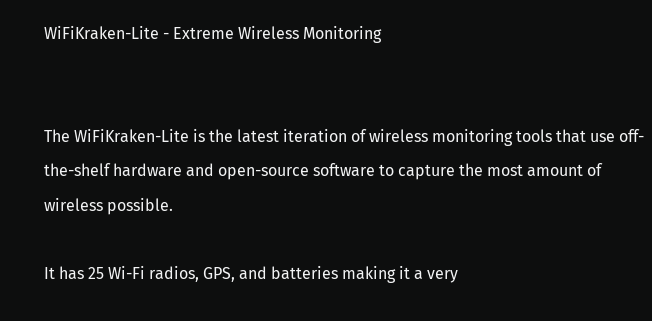WiFiKraken-Lite - Extreme Wireless Monitoring


The WiFiKraken-Lite is the latest iteration of wireless monitoring tools that use off-the-shelf hardware and open-source software to capture the most amount of wireless possible.

It has 25 Wi-Fi radios, GPS, and batteries making it a very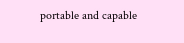portable and capable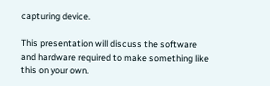capturing device.

This presentation will discuss the software and hardware required to make something like this on your own.